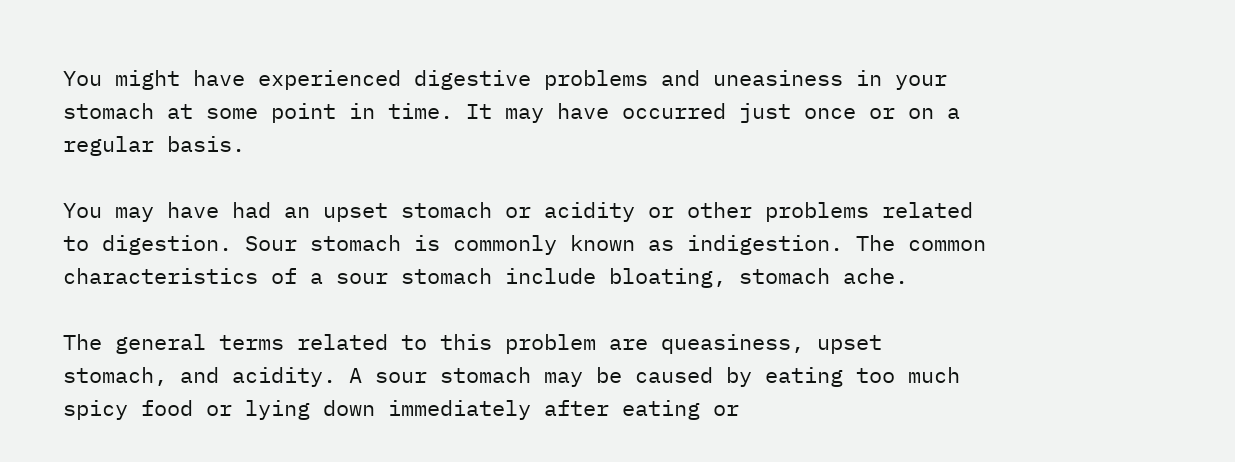You might have experienced digestive problems and uneasiness in your stomach at some point in time. It may have occurred just once or on a regular basis.

You may have had an upset stomach or acidity or other problems related to digestion. Sour stomach is commonly known as indigestion. The common characteristics of a sour stomach include bloating, stomach ache.

The general terms related to this problem are queasiness, upset stomach, and acidity. A sour stomach may be caused by eating too much spicy food or lying down immediately after eating or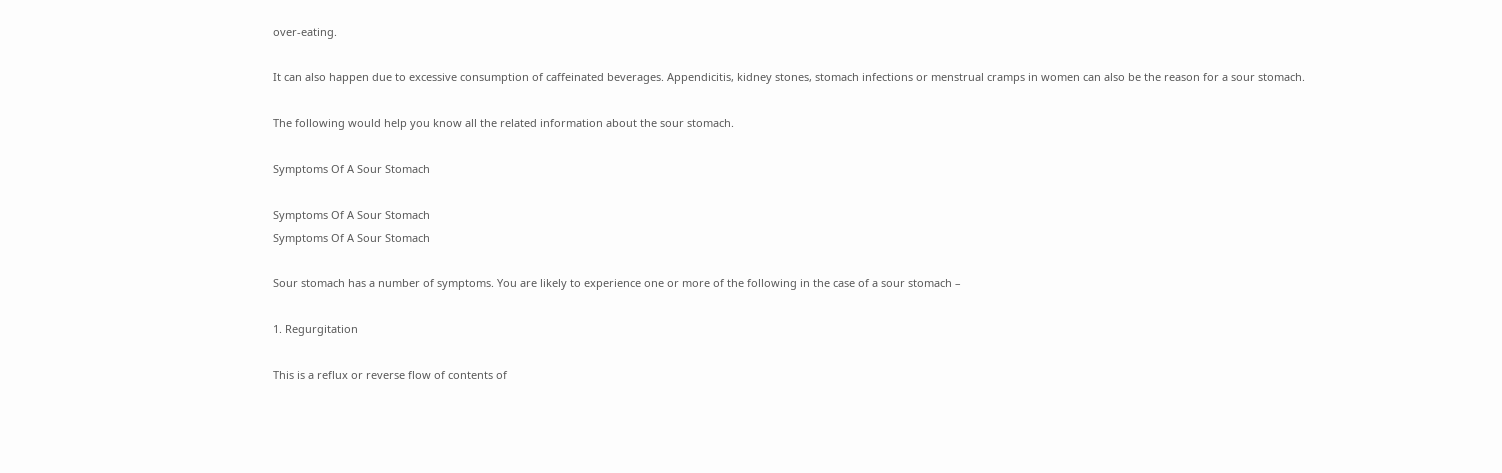over-eating.

It can also happen due to excessive consumption of caffeinated beverages. Appendicitis, kidney stones, stomach infections or menstrual cramps in women can also be the reason for a sour stomach.

The following would help you know all the related information about the sour stomach.

Symptoms Of A Sour Stomach

Symptoms Of A Sour Stomach
Symptoms Of A Sour Stomach

Sour stomach has a number of symptoms. You are likely to experience one or more of the following in the case of a sour stomach –

1. Regurgitation

This is a reflux or reverse flow of contents of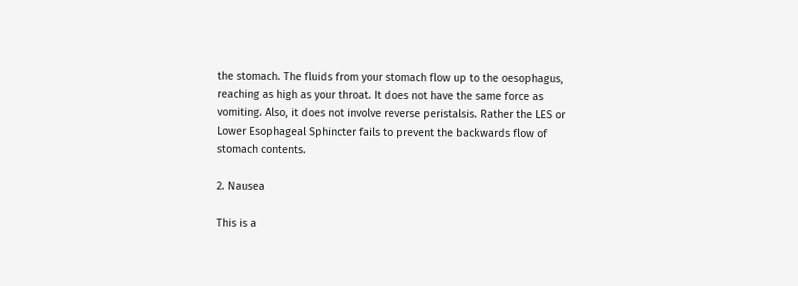the stomach. The fluids from your stomach flow up to the oesophagus, reaching as high as your throat. It does not have the same force as vomiting. Also, it does not involve reverse peristalsis. Rather the LES or Lower Esophageal Sphincter fails to prevent the backwards flow of stomach contents.

2. Nausea

This is a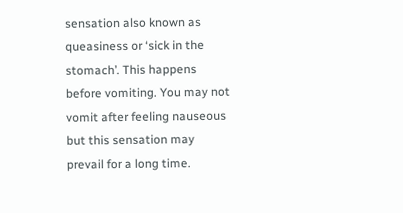sensation also known as queasiness or ‘sick in the stomach’. This happens before vomiting. You may not vomit after feeling nauseous but this sensation may prevail for a long time.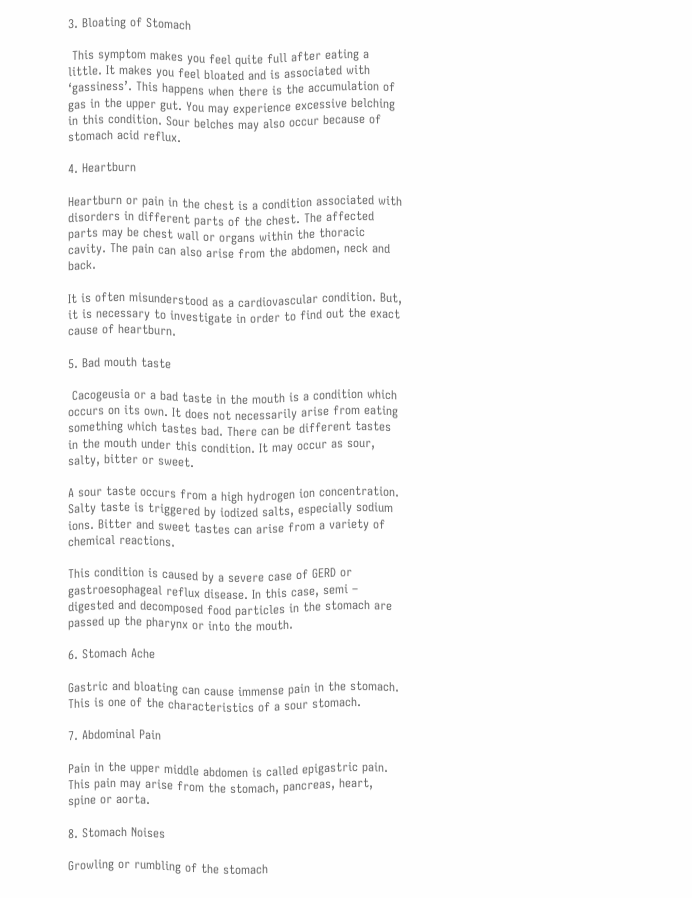3. Bloating of Stomach

 This symptom makes you feel quite full after eating a little. It makes you feel bloated and is associated with ‘gassiness’. This happens when there is the accumulation of gas in the upper gut. You may experience excessive belching in this condition. Sour belches may also occur because of stomach acid reflux.

4. Heartburn

Heartburn or pain in the chest is a condition associated with disorders in different parts of the chest. The affected parts may be chest wall or organs within the thoracic cavity. The pain can also arise from the abdomen, neck and back.

It is often misunderstood as a cardiovascular condition. But, it is necessary to investigate in order to find out the exact cause of heartburn.

5. Bad mouth taste

 Cacogeusia or a bad taste in the mouth is a condition which occurs on its own. It does not necessarily arise from eating something which tastes bad. There can be different tastes in the mouth under this condition. It may occur as sour, salty, bitter or sweet.

A sour taste occurs from a high hydrogen ion concentration. Salty taste is triggered by iodized salts, especially sodium ions. Bitter and sweet tastes can arise from a variety of chemical reactions.

This condition is caused by a severe case of GERD or gastroesophageal reflux disease. In this case, semi – digested and decomposed food particles in the stomach are passed up the pharynx or into the mouth.

6. Stomach Ache

Gastric and bloating can cause immense pain in the stomach. This is one of the characteristics of a sour stomach.

7. Abdominal Pain

Pain in the upper middle abdomen is called epigastric pain. This pain may arise from the stomach, pancreas, heart, spine or aorta.

8. Stomach Noises

Growling or rumbling of the stomach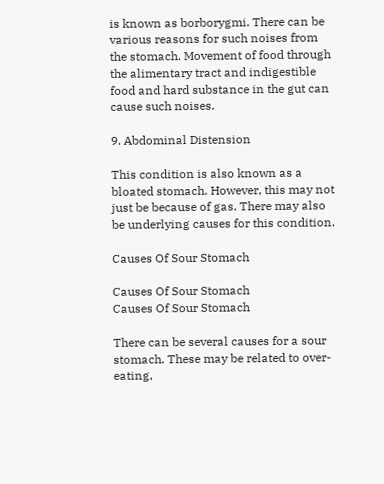is known as borborygmi. There can be various reasons for such noises from the stomach. Movement of food through the alimentary tract and indigestible food and hard substance in the gut can cause such noises.

9. Abdominal Distension

This condition is also known as a bloated stomach. However, this may not just be because of gas. There may also be underlying causes for this condition.

Causes Of Sour Stomach

Causes Of Sour Stomach
Causes Of Sour Stomach

There can be several causes for a sour stomach. These may be related to over-eating,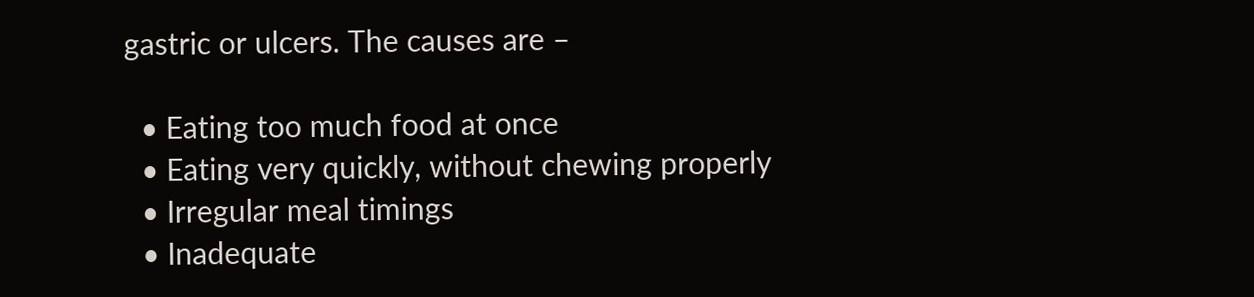gastric or ulcers. The causes are –

  • Eating too much food at once
  • Eating very quickly, without chewing properly
  • Irregular meal timings
  • Inadequate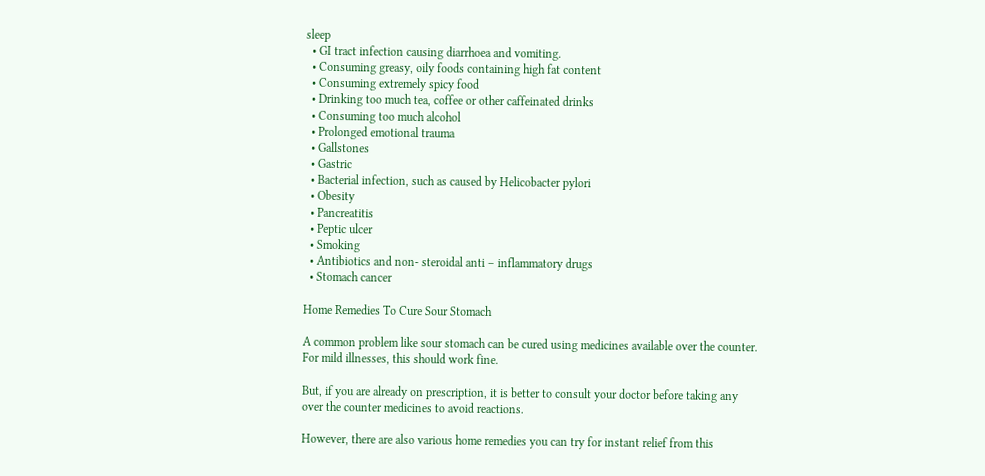sleep
  • GI tract infection causing diarrhoea and vomiting.
  • Consuming greasy, oily foods containing high fat content
  • Consuming extremely spicy food
  • Drinking too much tea, coffee or other caffeinated drinks
  • Consuming too much alcohol
  • Prolonged emotional trauma
  • Gallstones
  • Gastric
  • Bacterial infection, such as caused by Helicobacter pylori
  • Obesity
  • Pancreatitis
  • Peptic ulcer
  • Smoking
  • Antibiotics and non- steroidal anti – inflammatory drugs
  • Stomach cancer

Home Remedies To Cure Sour Stomach

A common problem like sour stomach can be cured using medicines available over the counter. For mild illnesses, this should work fine.

But, if you are already on prescription, it is better to consult your doctor before taking any over the counter medicines to avoid reactions.

However, there are also various home remedies you can try for instant relief from this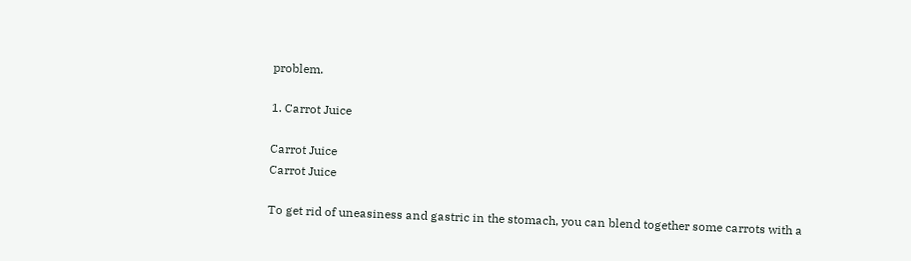problem.

1. Carrot Juice

Carrot Juice
Carrot Juice

To get rid of uneasiness and gastric in the stomach, you can blend together some carrots with a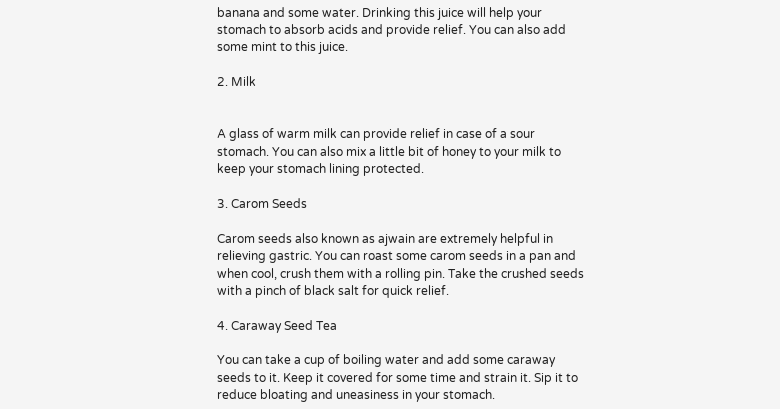banana and some water. Drinking this juice will help your stomach to absorb acids and provide relief. You can also add some mint to this juice.

2. Milk


A glass of warm milk can provide relief in case of a sour stomach. You can also mix a little bit of honey to your milk to keep your stomach lining protected.

3. Carom Seeds

Carom seeds also known as ajwain are extremely helpful in relieving gastric. You can roast some carom seeds in a pan and when cool, crush them with a rolling pin. Take the crushed seeds with a pinch of black salt for quick relief.

4. Caraway Seed Tea

You can take a cup of boiling water and add some caraway seeds to it. Keep it covered for some time and strain it. Sip it to reduce bloating and uneasiness in your stomach.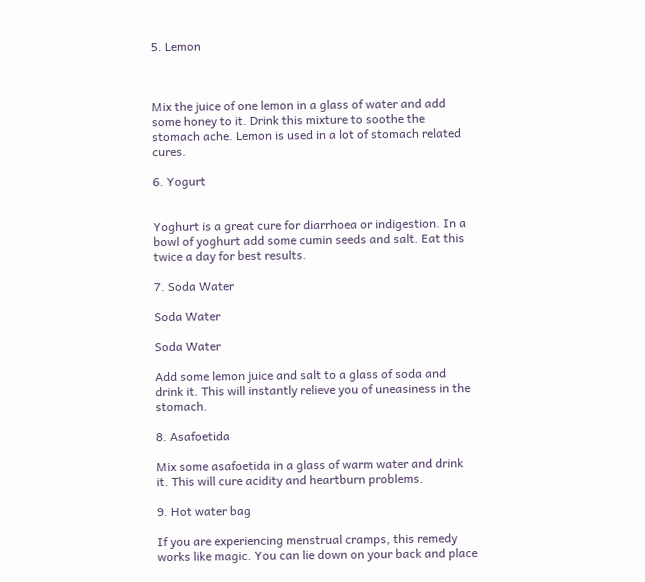5. Lemon



Mix the juice of one lemon in a glass of water and add some honey to it. Drink this mixture to soothe the stomach ache. Lemon is used in a lot of stomach related cures.

6. Yogurt


Yoghurt is a great cure for diarrhoea or indigestion. In a bowl of yoghurt add some cumin seeds and salt. Eat this twice a day for best results.

7. Soda Water

Soda Water

Soda Water

Add some lemon juice and salt to a glass of soda and drink it. This will instantly relieve you of uneasiness in the stomach.

8. Asafoetida

Mix some asafoetida in a glass of warm water and drink it. This will cure acidity and heartburn problems.

9. Hot water bag

If you are experiencing menstrual cramps, this remedy works like magic. You can lie down on your back and place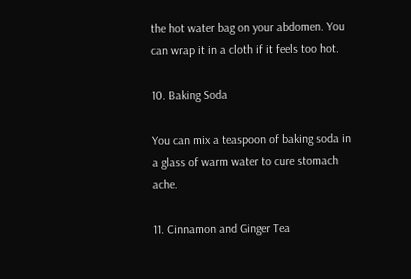the hot water bag on your abdomen. You can wrap it in a cloth if it feels too hot.

10. Baking Soda

You can mix a teaspoon of baking soda in a glass of warm water to cure stomach ache.

11. Cinnamon and Ginger Tea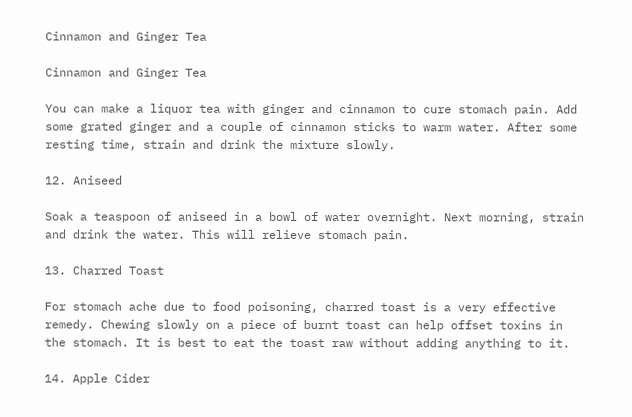Cinnamon and Ginger Tea

Cinnamon and Ginger Tea

You can make a liquor tea with ginger and cinnamon to cure stomach pain. Add some grated ginger and a couple of cinnamon sticks to warm water. After some resting time, strain and drink the mixture slowly.

12. Aniseed

Soak a teaspoon of aniseed in a bowl of water overnight. Next morning, strain and drink the water. This will relieve stomach pain.

13. Charred Toast

For stomach ache due to food poisoning, charred toast is a very effective remedy. Chewing slowly on a piece of burnt toast can help offset toxins in the stomach. It is best to eat the toast raw without adding anything to it.

14. Apple Cider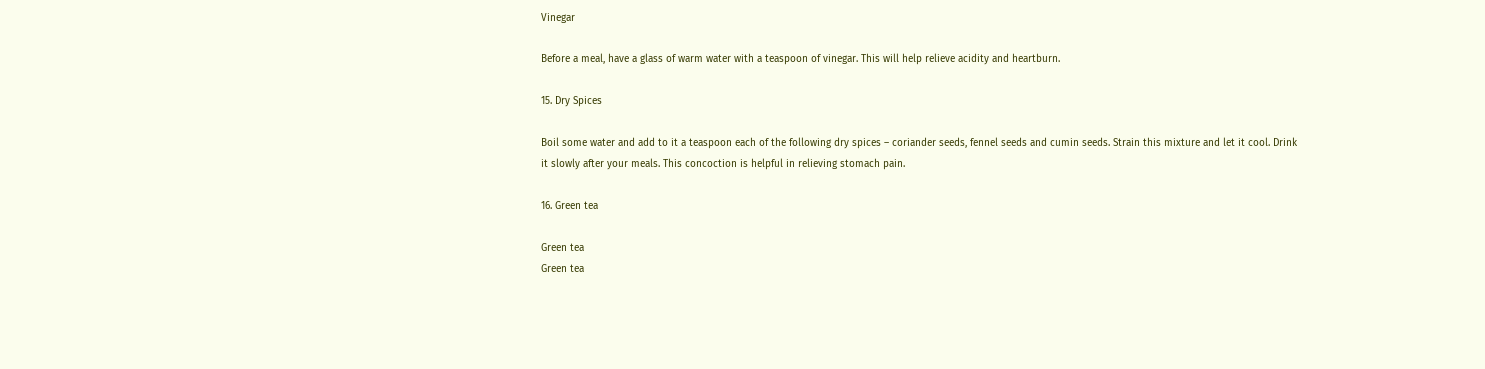Vinegar

Before a meal, have a glass of warm water with a teaspoon of vinegar. This will help relieve acidity and heartburn.

15. Dry Spices

Boil some water and add to it a teaspoon each of the following dry spices – coriander seeds, fennel seeds and cumin seeds. Strain this mixture and let it cool. Drink it slowly after your meals. This concoction is helpful in relieving stomach pain.

16. Green tea

Green tea
Green tea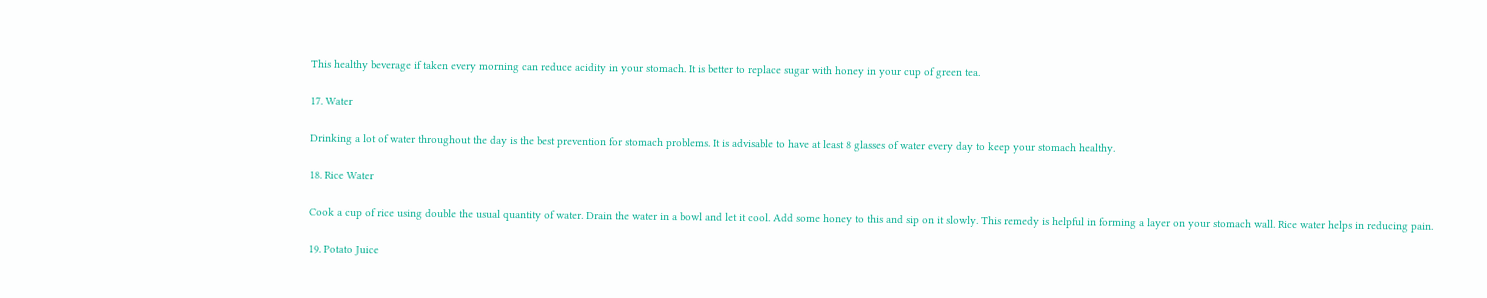This healthy beverage if taken every morning can reduce acidity in your stomach. It is better to replace sugar with honey in your cup of green tea.

17. Water

Drinking a lot of water throughout the day is the best prevention for stomach problems. It is advisable to have at least 8 glasses of water every day to keep your stomach healthy.

18. Rice Water

Cook a cup of rice using double the usual quantity of water. Drain the water in a bowl and let it cool. Add some honey to this and sip on it slowly. This remedy is helpful in forming a layer on your stomach wall. Rice water helps in reducing pain.

19. Potato Juice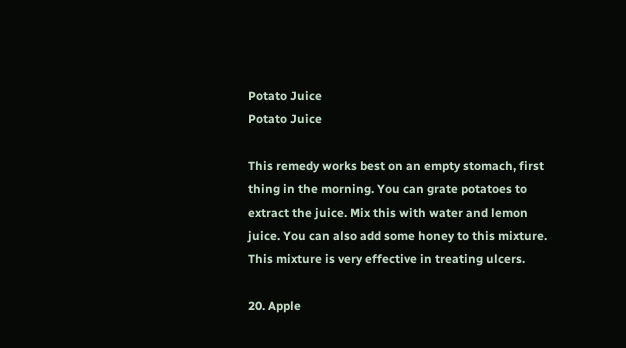Potato Juice
Potato Juice

This remedy works best on an empty stomach, first thing in the morning. You can grate potatoes to extract the juice. Mix this with water and lemon juice. You can also add some honey to this mixture. This mixture is very effective in treating ulcers.

20. Apple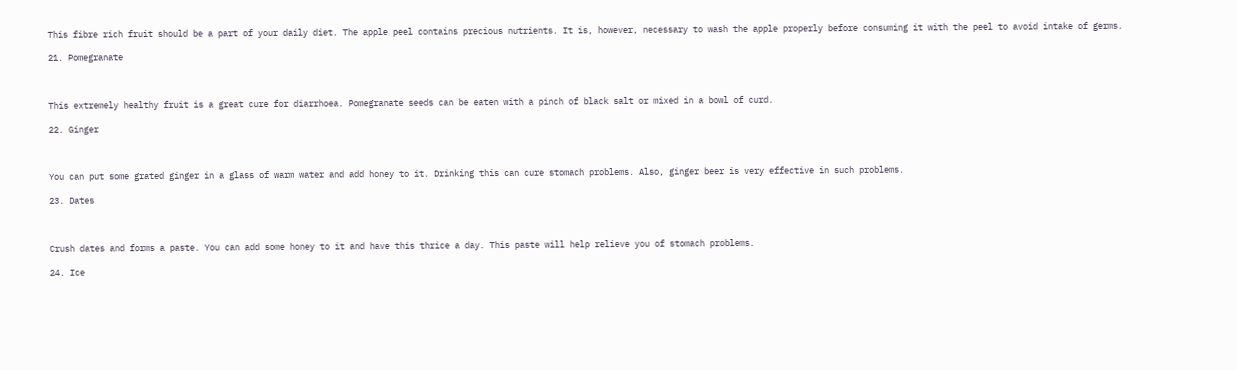This fibre rich fruit should be a part of your daily diet. The apple peel contains precious nutrients. It is, however, necessary to wash the apple properly before consuming it with the peel to avoid intake of germs.

21. Pomegranate



This extremely healthy fruit is a great cure for diarrhoea. Pomegranate seeds can be eaten with a pinch of black salt or mixed in a bowl of curd.

22. Ginger



You can put some grated ginger in a glass of warm water and add honey to it. Drinking this can cure stomach problems. Also, ginger beer is very effective in such problems.

23. Dates



Crush dates and forms a paste. You can add some honey to it and have this thrice a day. This paste will help relieve you of stomach problems.

24. Ice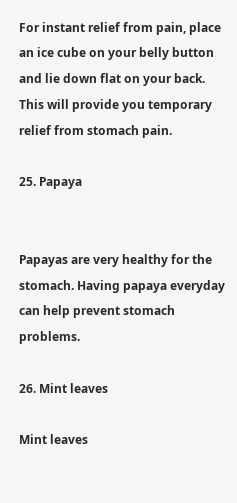For instant relief from pain, place an ice cube on your belly button and lie down flat on your back. This will provide you temporary relief from stomach pain.

25. Papaya


Papayas are very healthy for the stomach. Having papaya everyday can help prevent stomach problems.

26. Mint leaves

Mint leaves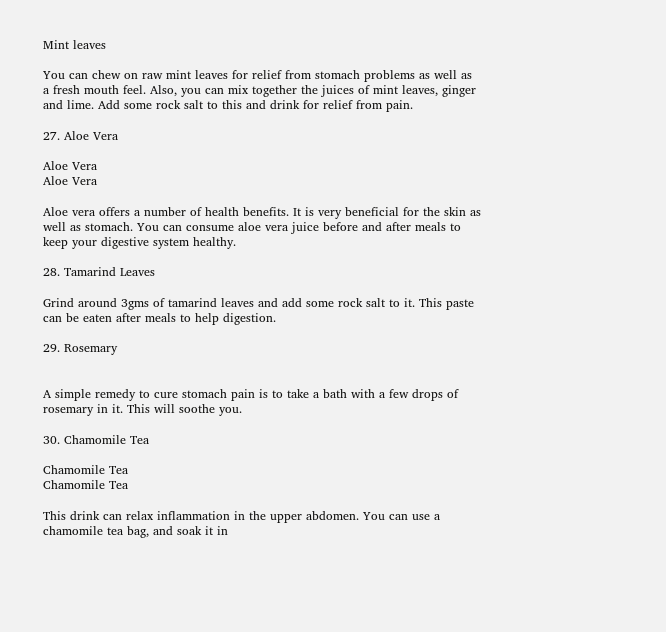Mint leaves

You can chew on raw mint leaves for relief from stomach problems as well as a fresh mouth feel. Also, you can mix together the juices of mint leaves, ginger and lime. Add some rock salt to this and drink for relief from pain.

27. Aloe Vera

Aloe Vera
Aloe Vera

Aloe vera offers a number of health benefits. It is very beneficial for the skin as well as stomach. You can consume aloe vera juice before and after meals to keep your digestive system healthy.

28. Tamarind Leaves

Grind around 3gms of tamarind leaves and add some rock salt to it. This paste can be eaten after meals to help digestion.

29. Rosemary


A simple remedy to cure stomach pain is to take a bath with a few drops of rosemary in it. This will soothe you.

30. Chamomile Tea

Chamomile Tea
Chamomile Tea

This drink can relax inflammation in the upper abdomen. You can use a chamomile tea bag, and soak it in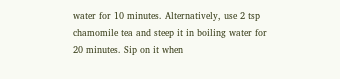water for 10 minutes. Alternatively, use 2 tsp chamomile tea and steep it in boiling water for 20 minutes. Sip on it when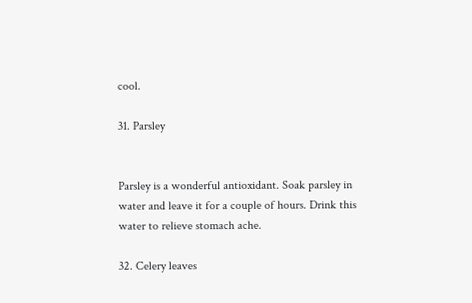cool.

31. Parsley


Parsley is a wonderful antioxidant. Soak parsley in water and leave it for a couple of hours. Drink this water to relieve stomach ache.

32. Celery leaves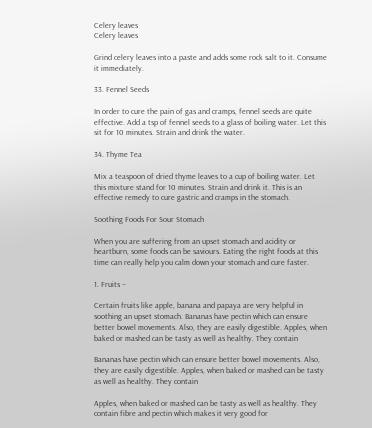Celery leaves
Celery leaves

Grind celery leaves into a paste and adds some rock salt to it. Consume it immediately.

33. Fennel Seeds

In order to cure the pain of gas and cramps, fennel seeds are quite effective. Add a tsp of fennel seeds to a glass of boiling water. Let this sit for 10 minutes. Strain and drink the water.

34. Thyme Tea

Mix a teaspoon of dried thyme leaves to a cup of boiling water. Let this mixture stand for 10 minutes. Strain and drink it. This is an effective remedy to cure gastric and cramps in the stomach.

Soothing Foods For Sour Stomach

When you are suffering from an upset stomach and acidity or heartburn, some foods can be saviours. Eating the right foods at this time can really help you calm down your stomach and cure faster.

1. Fruits –

Certain fruits like apple, banana and papaya are very helpful in soothing an upset stomach. Bananas have pectin which can ensure better bowel movements. Also, they are easily digestible. Apples, when baked or mashed can be tasty as well as healthy. They contain

Bananas have pectin which can ensure better bowel movements. Also, they are easily digestible. Apples, when baked or mashed can be tasty as well as healthy. They contain

Apples, when baked or mashed can be tasty as well as healthy. They contain fibre and pectin which makes it very good for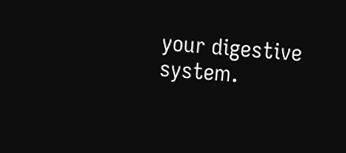your digestive system.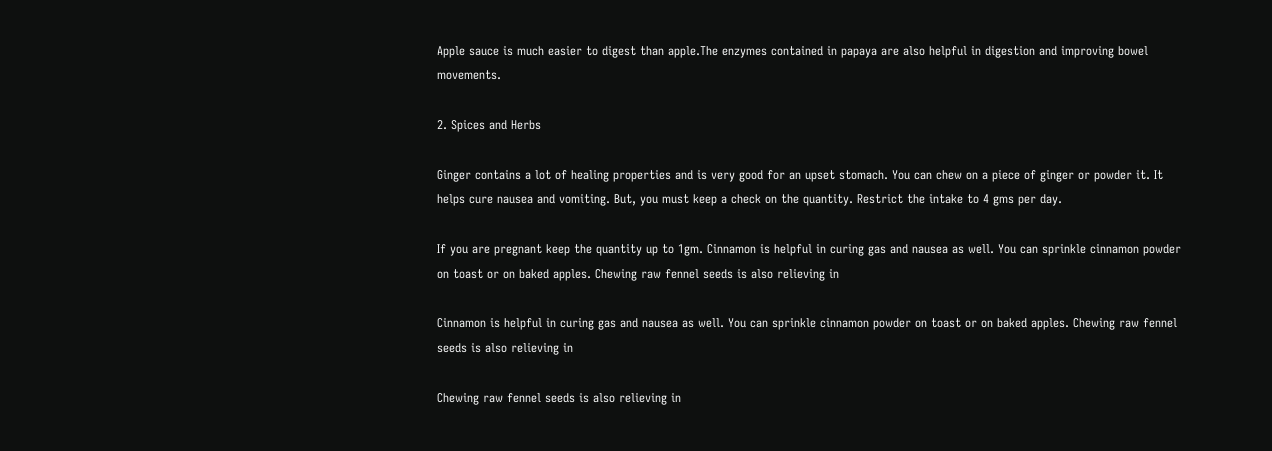Apple sauce is much easier to digest than apple.The enzymes contained in papaya are also helpful in digestion and improving bowel movements.

2. Spices and Herbs

Ginger contains a lot of healing properties and is very good for an upset stomach. You can chew on a piece of ginger or powder it. It helps cure nausea and vomiting. But, you must keep a check on the quantity. Restrict the intake to 4 gms per day.

If you are pregnant keep the quantity up to 1gm. Cinnamon is helpful in curing gas and nausea as well. You can sprinkle cinnamon powder on toast or on baked apples. Chewing raw fennel seeds is also relieving in

Cinnamon is helpful in curing gas and nausea as well. You can sprinkle cinnamon powder on toast or on baked apples. Chewing raw fennel seeds is also relieving in

Chewing raw fennel seeds is also relieving in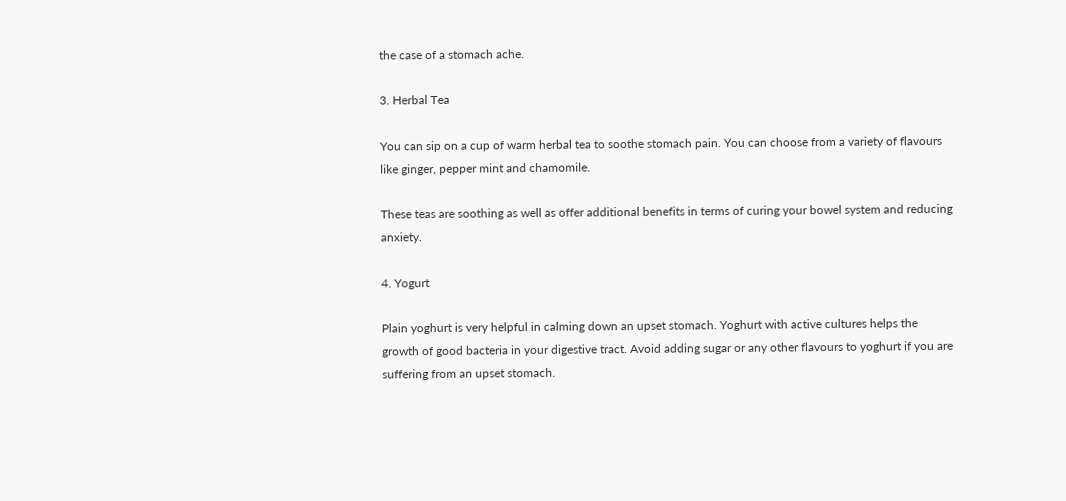the case of a stomach ache.

3. Herbal Tea

You can sip on a cup of warm herbal tea to soothe stomach pain. You can choose from a variety of flavours like ginger, pepper mint and chamomile.

These teas are soothing as well as offer additional benefits in terms of curing your bowel system and reducing anxiety.

4. Yogurt

Plain yoghurt is very helpful in calming down an upset stomach. Yoghurt with active cultures helps the growth of good bacteria in your digestive tract. Avoid adding sugar or any other flavours to yoghurt if you are suffering from an upset stomach.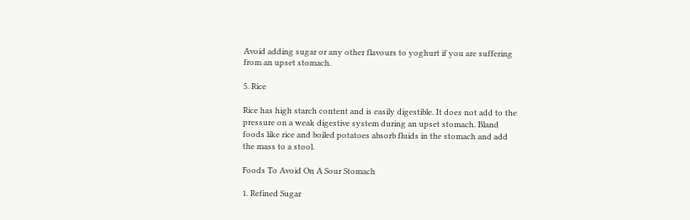Avoid adding sugar or any other flavours to yoghurt if you are suffering from an upset stomach.

5. Rice

Rice has high starch content and is easily digestible. It does not add to the pressure on a weak digestive system during an upset stomach. Bland foods like rice and boiled potatoes absorb fluids in the stomach and add the mass to a stool.

Foods To Avoid On A Sour Stomach

1. Refined Sugar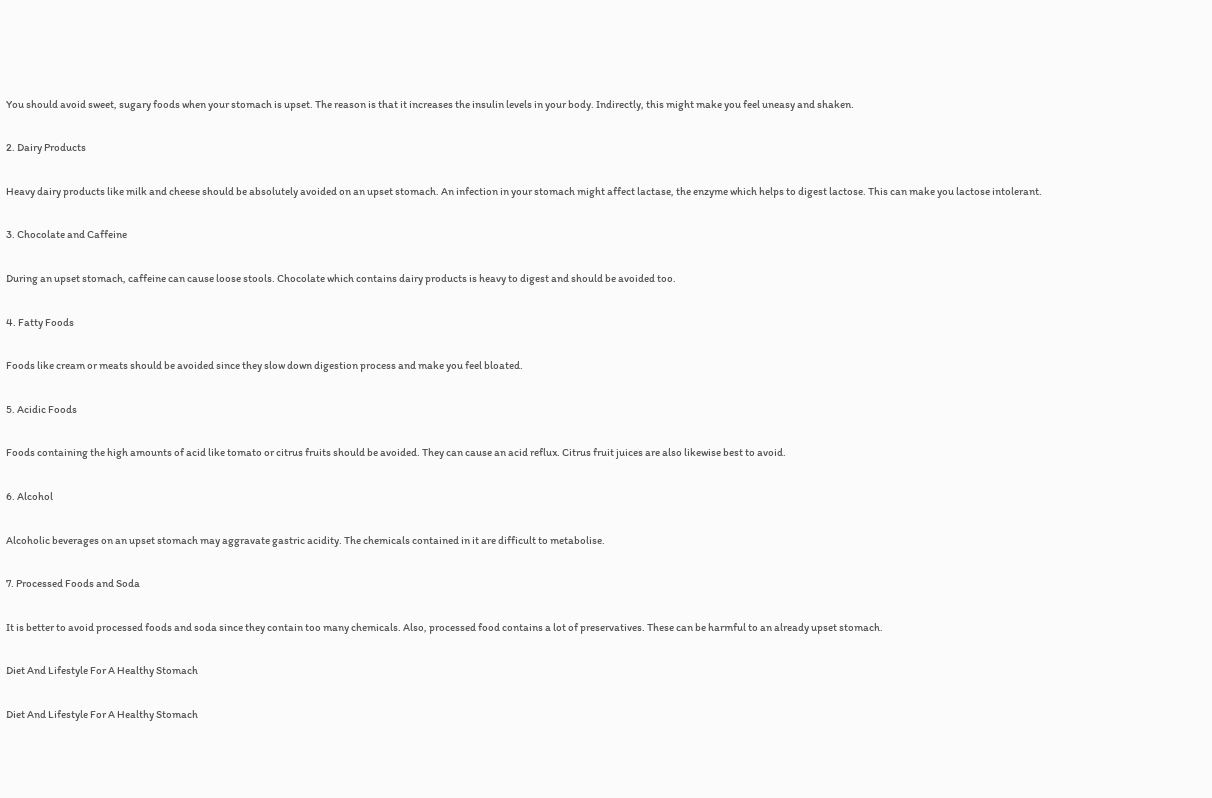You should avoid sweet, sugary foods when your stomach is upset. The reason is that it increases the insulin levels in your body. Indirectly, this might make you feel uneasy and shaken.

2. Dairy Products

Heavy dairy products like milk and cheese should be absolutely avoided on an upset stomach. An infection in your stomach might affect lactase, the enzyme which helps to digest lactose. This can make you lactose intolerant.

3. Chocolate and Caffeine

During an upset stomach, caffeine can cause loose stools. Chocolate which contains dairy products is heavy to digest and should be avoided too.

4. Fatty Foods

Foods like cream or meats should be avoided since they slow down digestion process and make you feel bloated.

5. Acidic Foods

Foods containing the high amounts of acid like tomato or citrus fruits should be avoided. They can cause an acid reflux. Citrus fruit juices are also likewise best to avoid.

6. Alcohol

Alcoholic beverages on an upset stomach may aggravate gastric acidity. The chemicals contained in it are difficult to metabolise.

7. Processed Foods and Soda

It is better to avoid processed foods and soda since they contain too many chemicals. Also, processed food contains a lot of preservatives. These can be harmful to an already upset stomach.

Diet And Lifestyle For A Healthy Stomach

Diet And Lifestyle For A Healthy Stomach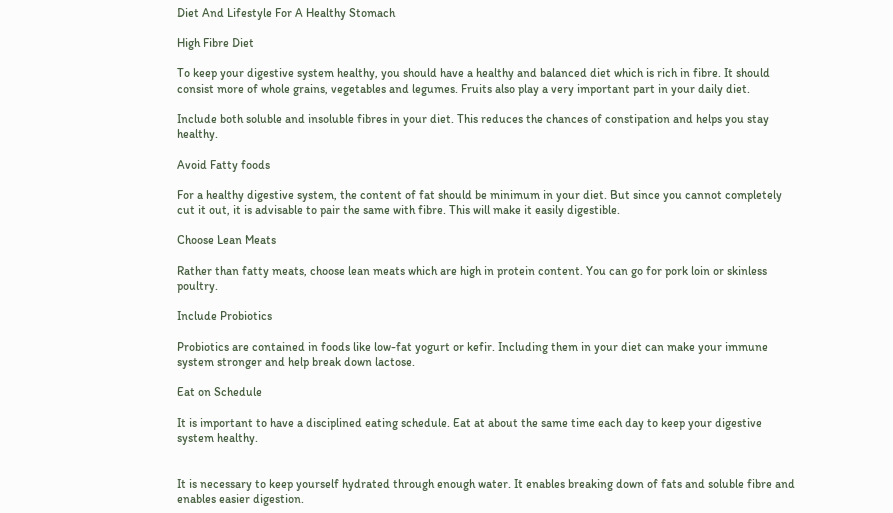Diet And Lifestyle For A Healthy Stomach

High Fibre Diet

To keep your digestive system healthy, you should have a healthy and balanced diet which is rich in fibre. It should consist more of whole grains, vegetables and legumes. Fruits also play a very important part in your daily diet.

Include both soluble and insoluble fibres in your diet. This reduces the chances of constipation and helps you stay healthy.

Avoid Fatty foods

For a healthy digestive system, the content of fat should be minimum in your diet. But since you cannot completely cut it out, it is advisable to pair the same with fibre. This will make it easily digestible.

Choose Lean Meats

Rather than fatty meats, choose lean meats which are high in protein content. You can go for pork loin or skinless poultry.

Include Probiotics

Probiotics are contained in foods like low-fat yogurt or kefir. Including them in your diet can make your immune system stronger and help break down lactose.

Eat on Schedule

It is important to have a disciplined eating schedule. Eat at about the same time each day to keep your digestive system healthy.


It is necessary to keep yourself hydrated through enough water. It enables breaking down of fats and soluble fibre and enables easier digestion.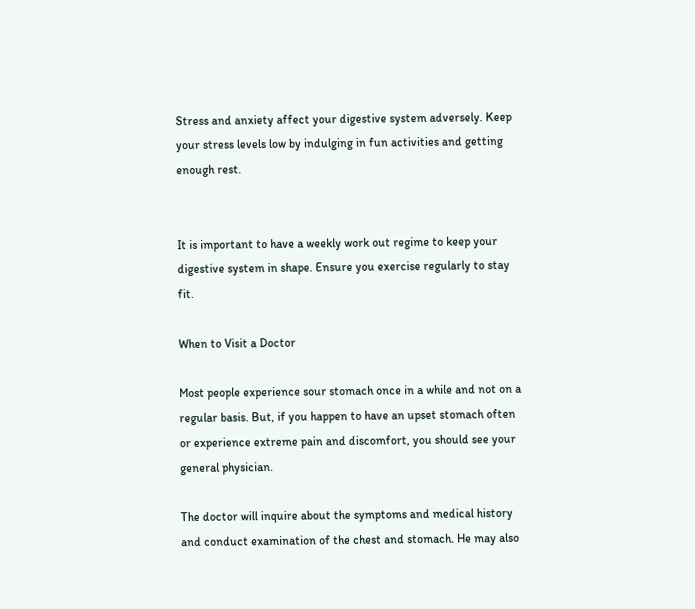Stress and anxiety affect your digestive system adversely. Keep your stress levels low by indulging in fun activities and getting enough rest.


It is important to have a weekly work out regime to keep your digestive system in shape. Ensure you exercise regularly to stay fit.

When to Visit a Doctor

Most people experience sour stomach once in a while and not on a regular basis. But, if you happen to have an upset stomach often or experience extreme pain and discomfort, you should see your general physician.

The doctor will inquire about the symptoms and medical history and conduct examination of the chest and stomach. He may also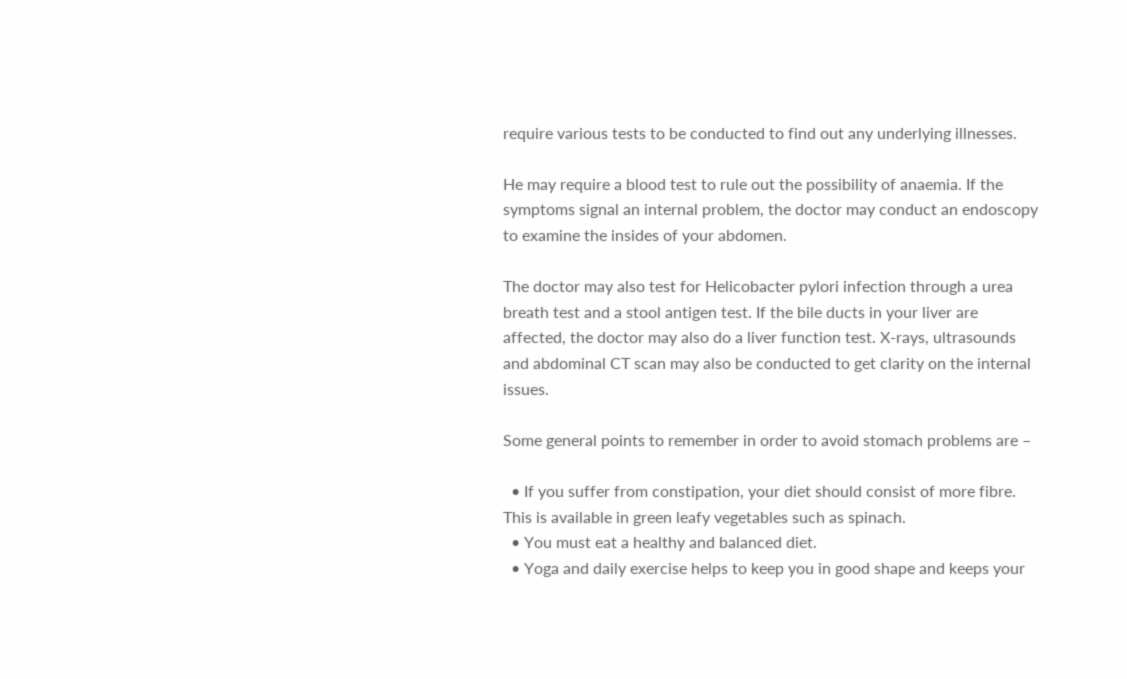require various tests to be conducted to find out any underlying illnesses.

He may require a blood test to rule out the possibility of anaemia. If the symptoms signal an internal problem, the doctor may conduct an endoscopy to examine the insides of your abdomen.

The doctor may also test for Helicobacter pylori infection through a urea breath test and a stool antigen test. If the bile ducts in your liver are affected, the doctor may also do a liver function test. X-rays, ultrasounds and abdominal CT scan may also be conducted to get clarity on the internal issues.

Some general points to remember in order to avoid stomach problems are –

  • If you suffer from constipation, your diet should consist of more fibre. This is available in green leafy vegetables such as spinach.
  • You must eat a healthy and balanced diet.
  • Yoga and daily exercise helps to keep you in good shape and keeps your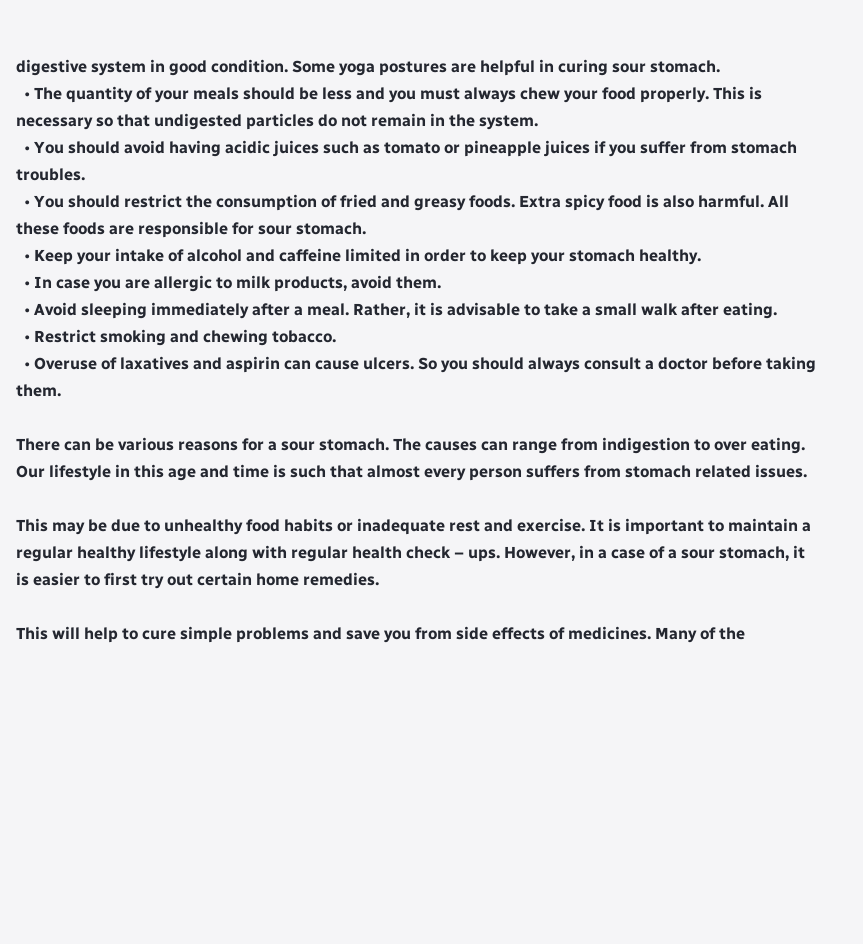digestive system in good condition. Some yoga postures are helpful in curing sour stomach.
  • The quantity of your meals should be less and you must always chew your food properly. This is necessary so that undigested particles do not remain in the system.
  • You should avoid having acidic juices such as tomato or pineapple juices if you suffer from stomach troubles.
  • You should restrict the consumption of fried and greasy foods. Extra spicy food is also harmful. All these foods are responsible for sour stomach.
  • Keep your intake of alcohol and caffeine limited in order to keep your stomach healthy.
  • In case you are allergic to milk products, avoid them.
  • Avoid sleeping immediately after a meal. Rather, it is advisable to take a small walk after eating.
  • Restrict smoking and chewing tobacco.
  • Overuse of laxatives and aspirin can cause ulcers. So you should always consult a doctor before taking them.

There can be various reasons for a sour stomach. The causes can range from indigestion to over eating. Our lifestyle in this age and time is such that almost every person suffers from stomach related issues.

This may be due to unhealthy food habits or inadequate rest and exercise. It is important to maintain a regular healthy lifestyle along with regular health check – ups. However, in a case of a sour stomach, it is easier to first try out certain home remedies.

This will help to cure simple problems and save you from side effects of medicines. Many of the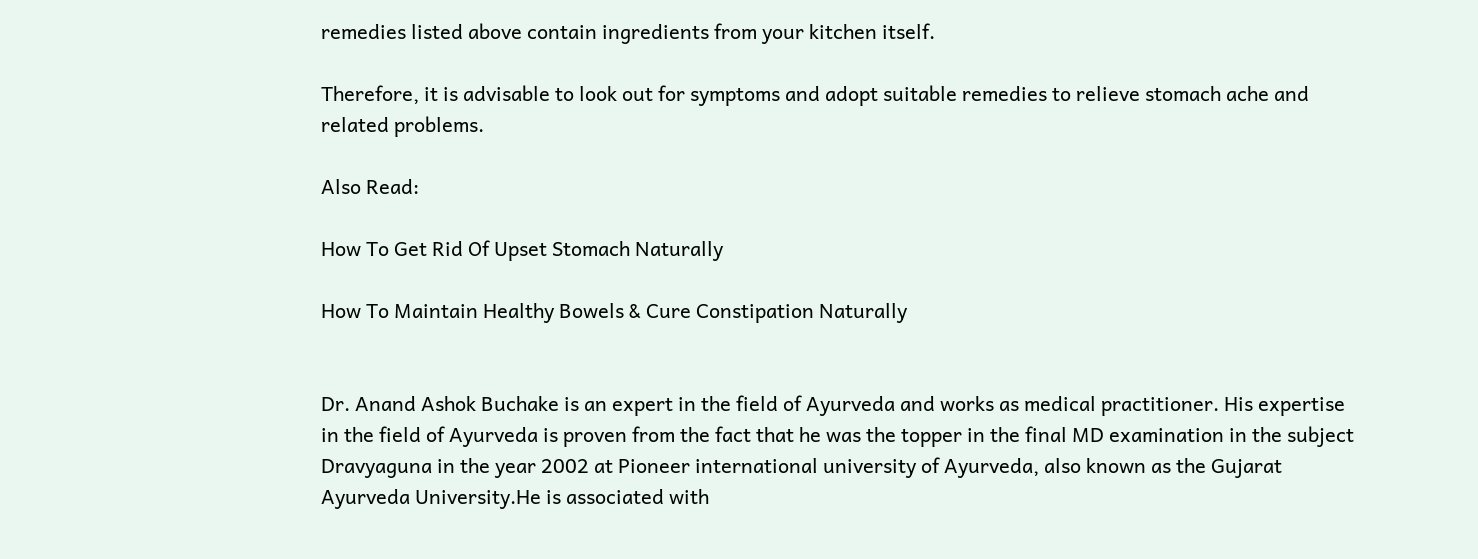remedies listed above contain ingredients from your kitchen itself.

Therefore, it is advisable to look out for symptoms and adopt suitable remedies to relieve stomach ache and related problems.

Also Read:

How To Get Rid Of Upset Stomach Naturally

How To Maintain Healthy Bowels & Cure Constipation Naturally


Dr. Anand Ashok Buchake is an expert in the field of Ayurveda and works as medical practitioner. His expertise in the field of Ayurveda is proven from the fact that he was the topper in the final MD examination in the subject Dravyaguna in the year 2002 at Pioneer international university of Ayurveda, also known as the Gujarat Ayurveda University.He is associated with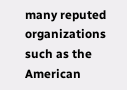many reputed organizations such as the American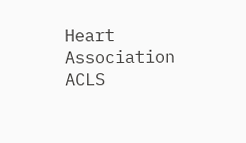Heart Association ACLS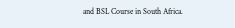and BSL Course in South Africa.